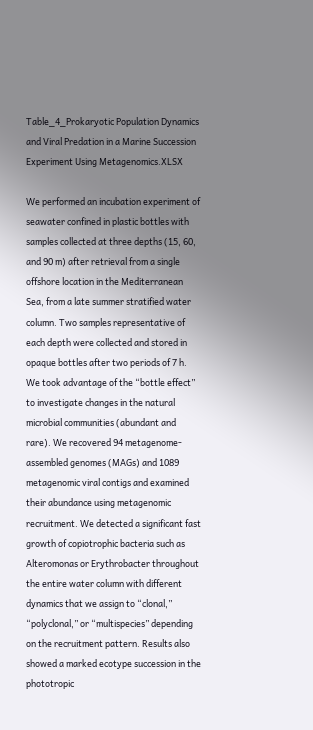Table_4_Prokaryotic Population Dynamics and Viral Predation in a Marine Succession Experiment Using Metagenomics.XLSX

We performed an incubation experiment of seawater confined in plastic bottles with samples collected at three depths (15, 60, and 90 m) after retrieval from a single offshore location in the Mediterranean Sea, from a late summer stratified water column. Two samples representative of each depth were collected and stored in opaque bottles after two periods of 7 h. We took advantage of the “bottle effect” to investigate changes in the natural microbial communities (abundant and rare). We recovered 94 metagenome-assembled genomes (MAGs) and 1089 metagenomic viral contigs and examined their abundance using metagenomic recruitment. We detected a significant fast growth of copiotrophic bacteria such as Alteromonas or Erythrobacter throughout the entire water column with different dynamics that we assign to “clonal,” “polyclonal,” or “multispecies” depending on the recruitment pattern. Results also showed a marked ecotype succession in the phototropic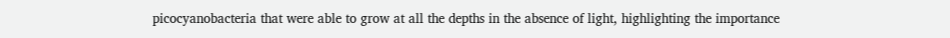picocyanobacteria that were able to grow at all the depths in the absence of light, highlighting the importance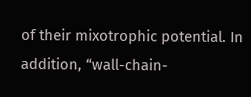of their mixotrophic potential. In addition, “wall-chain-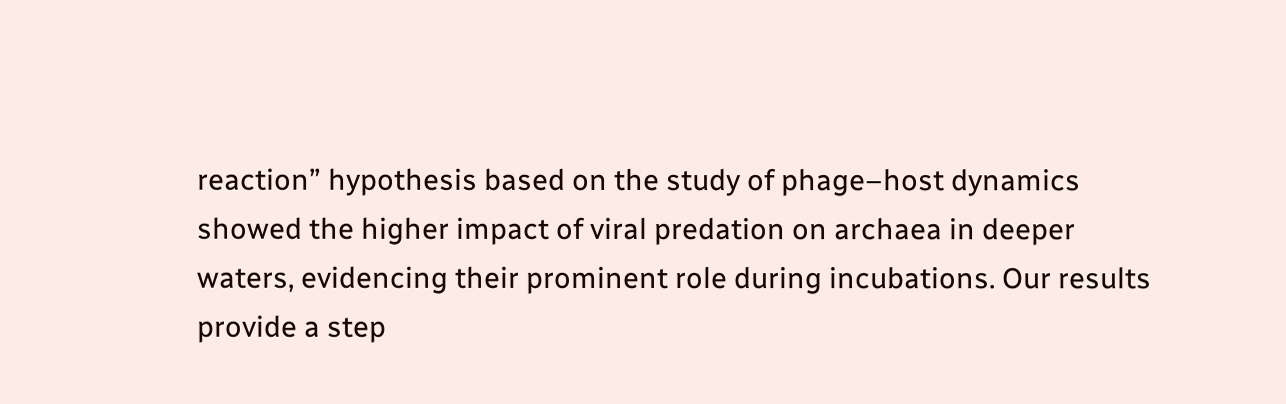reaction” hypothesis based on the study of phage–host dynamics showed the higher impact of viral predation on archaea in deeper waters, evidencing their prominent role during incubations. Our results provide a step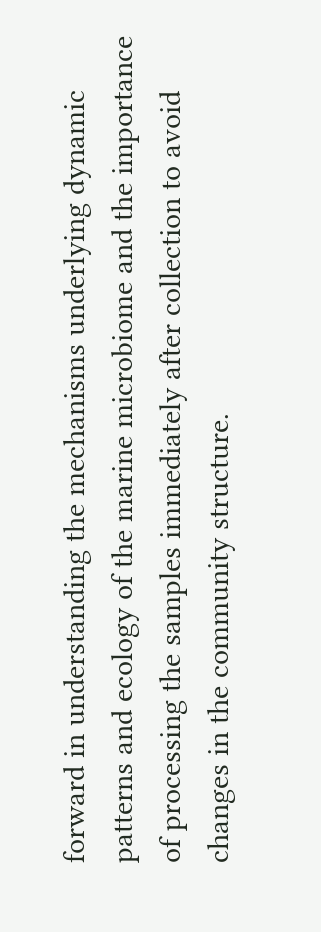forward in understanding the mechanisms underlying dynamic patterns and ecology of the marine microbiome and the importance of processing the samples immediately after collection to avoid changes in the community structure.